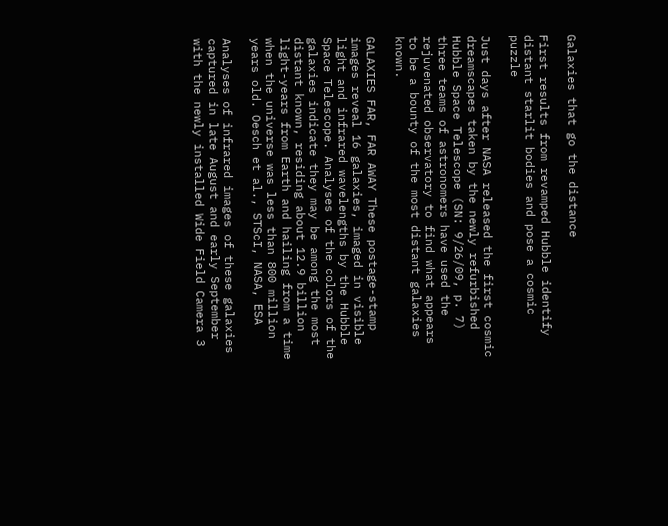Galaxies that go the distance

First results from revamped Hubble identify distant starlit bodies and pose a cosmic puzzle

Just days after NASA released the first cosmic dreamscapes taken by the newly refurbished Hubble Space Telescope (SN: 9/26/09, p. 7) three teams of astronomers have used the rejuvenated observatory to find what appears to be a bounty of the most distant galaxies known.

GALAXIES FAR, FAR AWAY These postage-stamp images reveal 16 galaxies, imaged in visible light and infrared wavelengths by the Hubble Space Telescope. Analyses of the colors of the galaxies indicate they may be among the most distant known, residing about 12.9 billion light-years from Earth and hailing from a time when the universe was less than 800 million years old. Oesch et al., STScI, NASA, ESA

Analyses of infrared images of these galaxies captured in late August and early September with the newly installed Wide Field Camera 3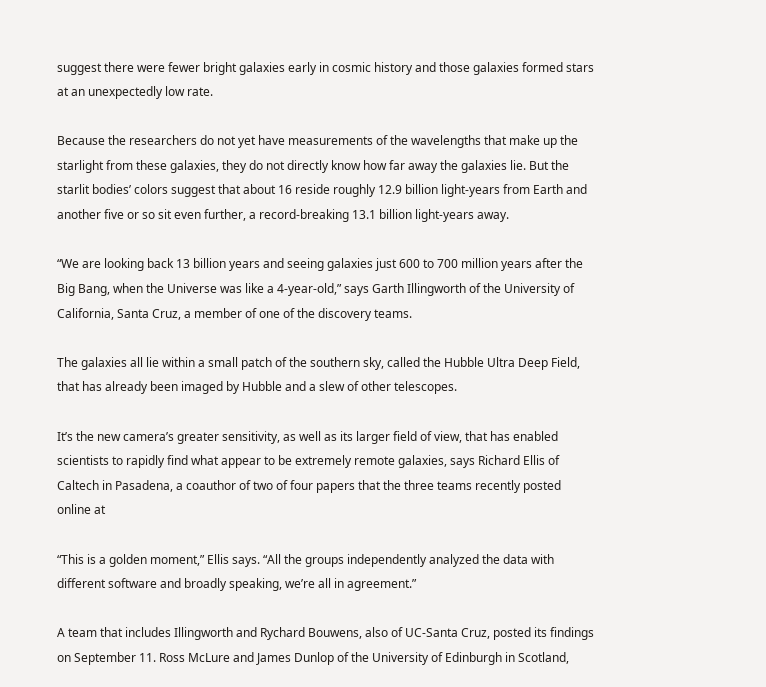suggest there were fewer bright galaxies early in cosmic history and those galaxies formed stars at an unexpectedly low rate.

Because the researchers do not yet have measurements of the wavelengths that make up the starlight from these galaxies, they do not directly know how far away the galaxies lie. But the starlit bodies’ colors suggest that about 16 reside roughly 12.9 billion light-years from Earth and another five or so sit even further, a record-breaking 13.1 billion light-years away.

“We are looking back 13 billion years and seeing galaxies just 600 to 700 million years after the Big Bang, when the Universe was like a 4-year-old,” says Garth Illingworth of the University of California, Santa Cruz, a member of one of the discovery teams.

The galaxies all lie within a small patch of the southern sky, called the Hubble Ultra Deep Field, that has already been imaged by Hubble and a slew of other telescopes.

It’s the new camera’s greater sensitivity, as well as its larger field of view, that has enabled scientists to rapidly find what appear to be extremely remote galaxies, says Richard Ellis of Caltech in Pasadena, a coauthor of two of four papers that the three teams recently posted online at

“This is a golden moment,” Ellis says. “All the groups independently analyzed the data with different software and broadly speaking, we’re all in agreement.”

A team that includes Illingworth and Rychard Bouwens, also of UC-Santa Cruz, posted its findings on September 11. Ross McLure and James Dunlop of the University of Edinburgh in Scotland,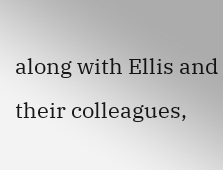along with Ellis and their colleagues,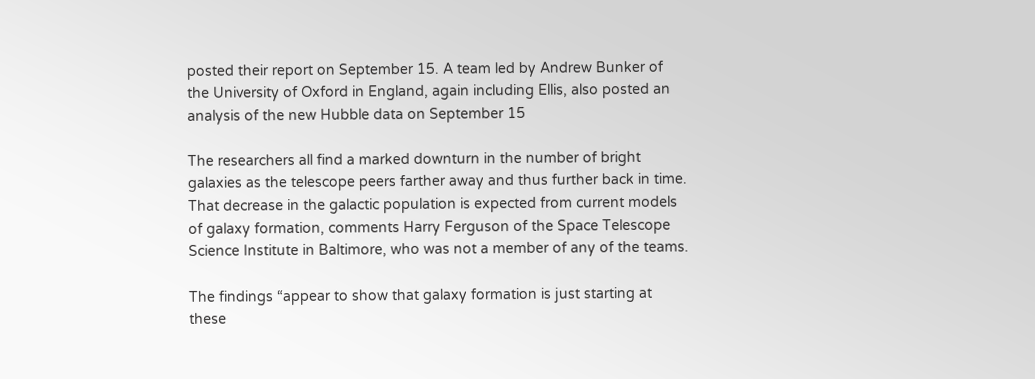posted their report on September 15. A team led by Andrew Bunker of the University of Oxford in England, again including Ellis, also posted an analysis of the new Hubble data on September 15

The researchers all find a marked downturn in the number of bright galaxies as the telescope peers farther away and thus further back in time. That decrease in the galactic population is expected from current models of galaxy formation, comments Harry Ferguson of the Space Telescope Science Institute in Baltimore, who was not a member of any of the teams.

The findings “appear to show that galaxy formation is just starting at these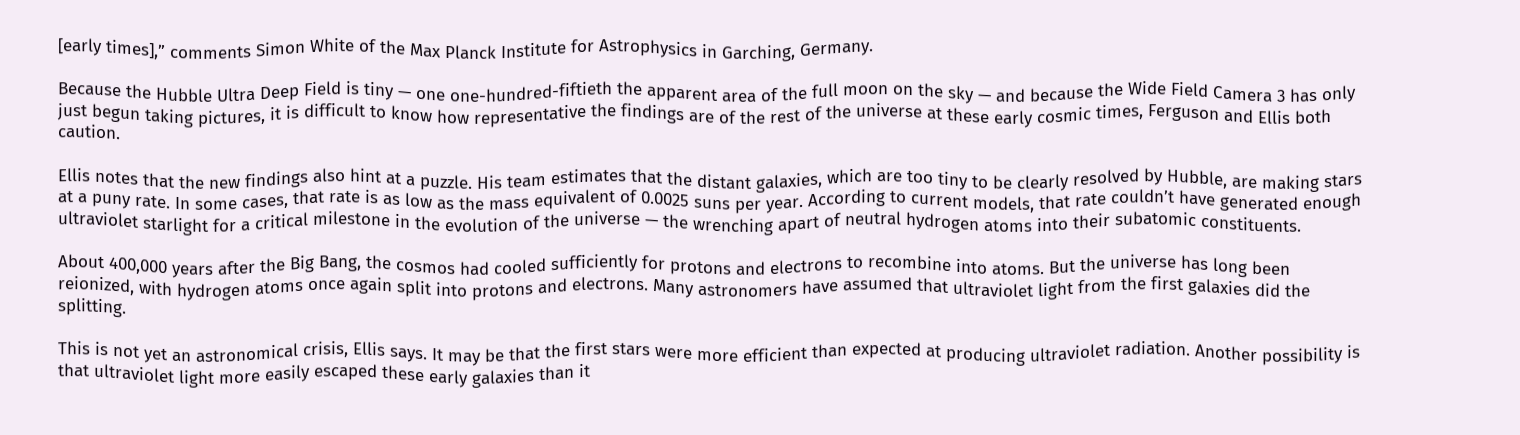[early times],” comments Simon White of the Max Planck Institute for Astrophysics in Garching, Germany.

Because the Hubble Ultra Deep Field is tiny — one one-hundred-fiftieth the apparent area of the full moon on the sky — and because the Wide Field Camera 3 has only just begun taking pictures, it is difficult to know how representative the findings are of the rest of the universe at these early cosmic times, Ferguson and Ellis both caution.

Ellis notes that the new findings also hint at a puzzle. His team estimates that the distant galaxies, which are too tiny to be clearly resolved by Hubble, are making stars at a puny rate. In some cases, that rate is as low as the mass equivalent of 0.0025 suns per year. According to current models, that rate couldn’t have generated enough ultraviolet starlight for a critical milestone in the evolution of the universe — the wrenching apart of neutral hydrogen atoms into their subatomic constituents.

About 400,000 years after the Big Bang, the cosmos had cooled sufficiently for protons and electrons to recombine into atoms. But the universe has long been reionized, with hydrogen atoms once again split into protons and electrons. Many astronomers have assumed that ultraviolet light from the first galaxies did the splitting.

This is not yet an astronomical crisis, Ellis says. It may be that the first stars were more efficient than expected at producing ultraviolet radiation. Another possibility is that ultraviolet light more easily escaped these early galaxies than it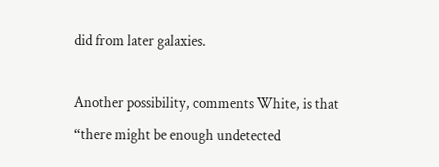did from later galaxies.

Another possibility, comments White, is that “there might be enough undetected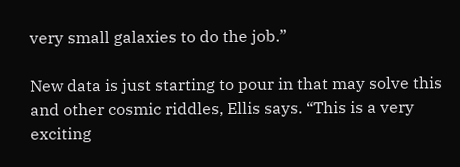very small galaxies to do the job.”

New data is just starting to pour in that may solve this and other cosmic riddles, Ellis says. “This is a very exciting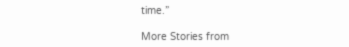time.”

More Stories from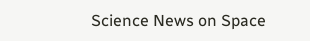Science News on Space